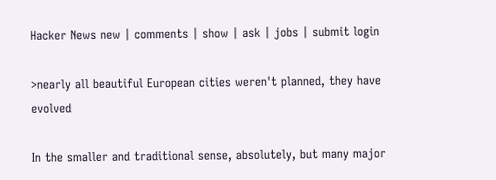Hacker News new | comments | show | ask | jobs | submit login

>nearly all beautiful European cities weren't planned, they have evolved

In the smaller and traditional sense, absolutely, but many major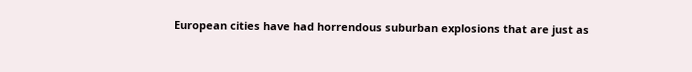European cities have had horrendous suburban explosions that are just as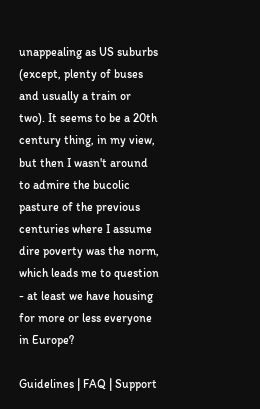unappealing as US suburbs (except, plenty of buses and usually a train or two). It seems to be a 20th century thing, in my view, but then I wasn't around to admire the bucolic pasture of the previous centuries where I assume dire poverty was the norm, which leads me to question - at least we have housing for more or less everyone in Europe?

Guidelines | FAQ | Support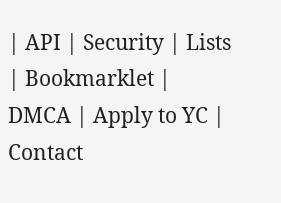| API | Security | Lists | Bookmarklet | DMCA | Apply to YC | Contact